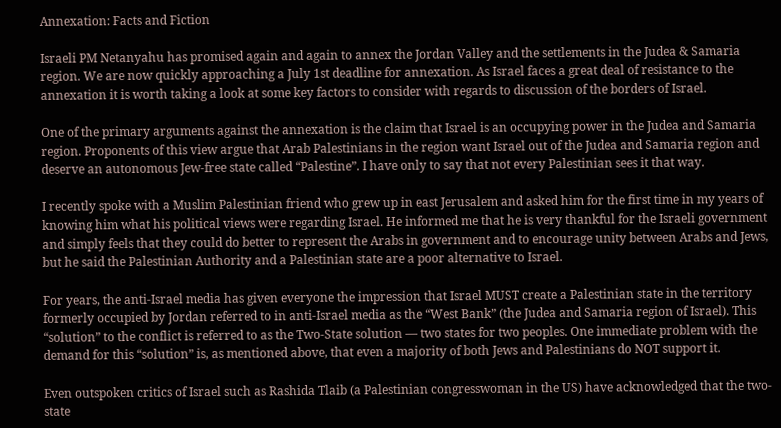Annexation: Facts and Fiction

Israeli PM Netanyahu has promised again and again to annex the Jordan Valley and the settlements in the Judea & Samaria region. We are now quickly approaching a July 1st deadline for annexation. As Israel faces a great deal of resistance to the annexation it is worth taking a look at some key factors to consider with regards to discussion of the borders of Israel.

One of the primary arguments against the annexation is the claim that Israel is an occupying power in the Judea and Samaria region. Proponents of this view argue that Arab Palestinians in the region want Israel out of the Judea and Samaria region and deserve an autonomous Jew-free state called “Palestine”. I have only to say that not every Palestinian sees it that way.

I recently spoke with a Muslim Palestinian friend who grew up in east Jerusalem and asked him for the first time in my years of knowing him what his political views were regarding Israel. He informed me that he is very thankful for the Israeli government and simply feels that they could do better to represent the Arabs in government and to encourage unity between Arabs and Jews, but he said the Palestinian Authority and a Palestinian state are a poor alternative to Israel.

For years, the anti-Israel media has given everyone the impression that Israel MUST create a Palestinian state in the territory formerly occupied by Jordan referred to in anti-Israel media as the “West Bank” (the Judea and Samaria region of Israel). This “solution” to the conflict is referred to as the Two-State solution — two states for two peoples. One immediate problem with the demand for this “solution” is, as mentioned above, that even a majority of both Jews and Palestinians do NOT support it.

Even outspoken critics of Israel such as Rashida Tlaib (a Palestinian congresswoman in the US) have acknowledged that the two-state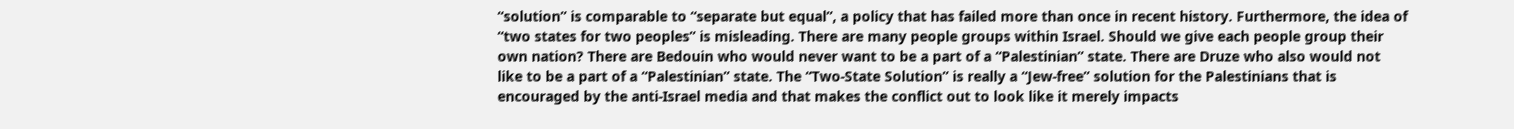“solution” is comparable to “separate but equal”, a policy that has failed more than once in recent history. Furthermore, the idea of “two states for two peoples” is misleading. There are many people groups within Israel. Should we give each people group their own nation? There are Bedouin who would never want to be a part of a “Palestinian” state. There are Druze who also would not like to be a part of a “Palestinian” state. The “Two-State Solution” is really a “Jew-free” solution for the Palestinians that is encouraged by the anti-Israel media and that makes the conflict out to look like it merely impacts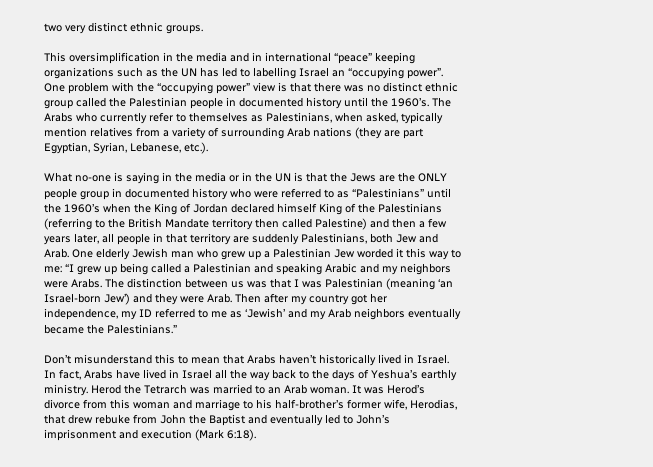two very distinct ethnic groups.

This oversimplification in the media and in international “peace” keeping organizations such as the UN has led to labelling Israel an “occupying power”. One problem with the “occupying power” view is that there was no distinct ethnic group called the Palestinian people in documented history until the 1960’s. The Arabs who currently refer to themselves as Palestinians, when asked, typically mention relatives from a variety of surrounding Arab nations (they are part Egyptian, Syrian, Lebanese, etc.).

What no-one is saying in the media or in the UN is that the Jews are the ONLY people group in documented history who were referred to as “Palestinians” until the 1960’s when the King of Jordan declared himself King of the Palestinians (referring to the British Mandate territory then called Palestine) and then a few years later, all people in that territory are suddenly Palestinians, both Jew and Arab. One elderly Jewish man who grew up a Palestinian Jew worded it this way to me: “I grew up being called a Palestinian and speaking Arabic and my neighbors were Arabs. The distinction between us was that I was Palestinian (meaning ‘an Israel-born Jew’) and they were Arab. Then after my country got her independence, my ID referred to me as ‘Jewish’ and my Arab neighbors eventually became the Palestinians.”

Don’t misunderstand this to mean that Arabs haven’t historically lived in Israel. In fact, Arabs have lived in Israel all the way back to the days of Yeshua’s earthly ministry. Herod the Tetrarch was married to an Arab woman. It was Herod’s divorce from this woman and marriage to his half-brother’s former wife, Herodias, that drew rebuke from John the Baptist and eventually led to John’s imprisonment and execution (Mark 6:18).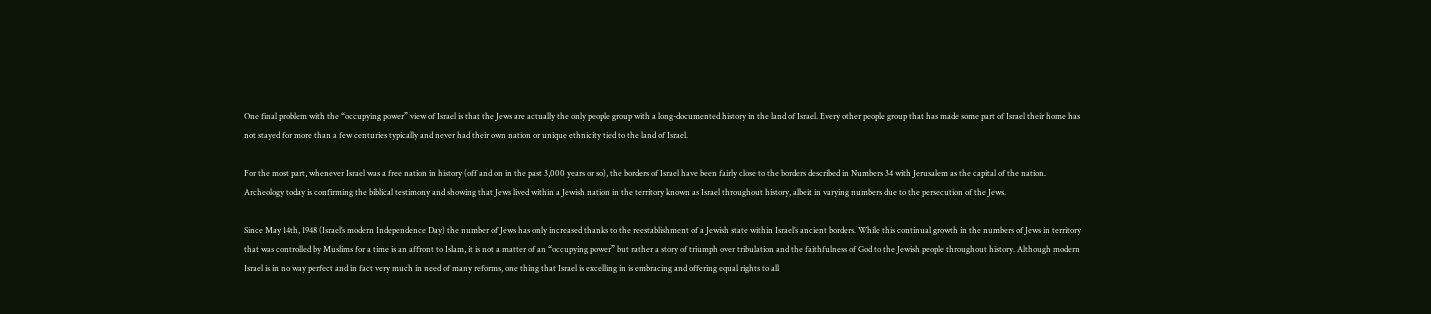One final problem with the “occupying power” view of Israel is that the Jews are actually the only people group with a long-documented history in the land of Israel. Every other people group that has made some part of Israel their home has not stayed for more than a few centuries typically and never had their own nation or unique ethnicity tied to the land of Israel.

For the most part, whenever Israel was a free nation in history (off and on in the past 3,000 years or so), the borders of Israel have been fairly close to the borders described in Numbers 34 with Jerusalem as the capital of the nation. Archeology today is confirming the biblical testimony and showing that Jews lived within a Jewish nation in the territory known as Israel throughout history, albeit in varying numbers due to the persecution of the Jews.

Since May 14th, 1948 (Israel’s modern Independence Day) the number of Jews has only increased thanks to the reestablishment of a Jewish state within Israel’s ancient borders. While this continual growth in the numbers of Jews in territory that was controlled by Muslims for a time is an affront to Islam, it is not a matter of an “occupying power” but rather a story of triumph over tribulation and the faithfulness of God to the Jewish people throughout history. Although modern Israel is in no way perfect and in fact very much in need of many reforms, one thing that Israel is excelling in is embracing and offering equal rights to all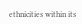ethnicities within its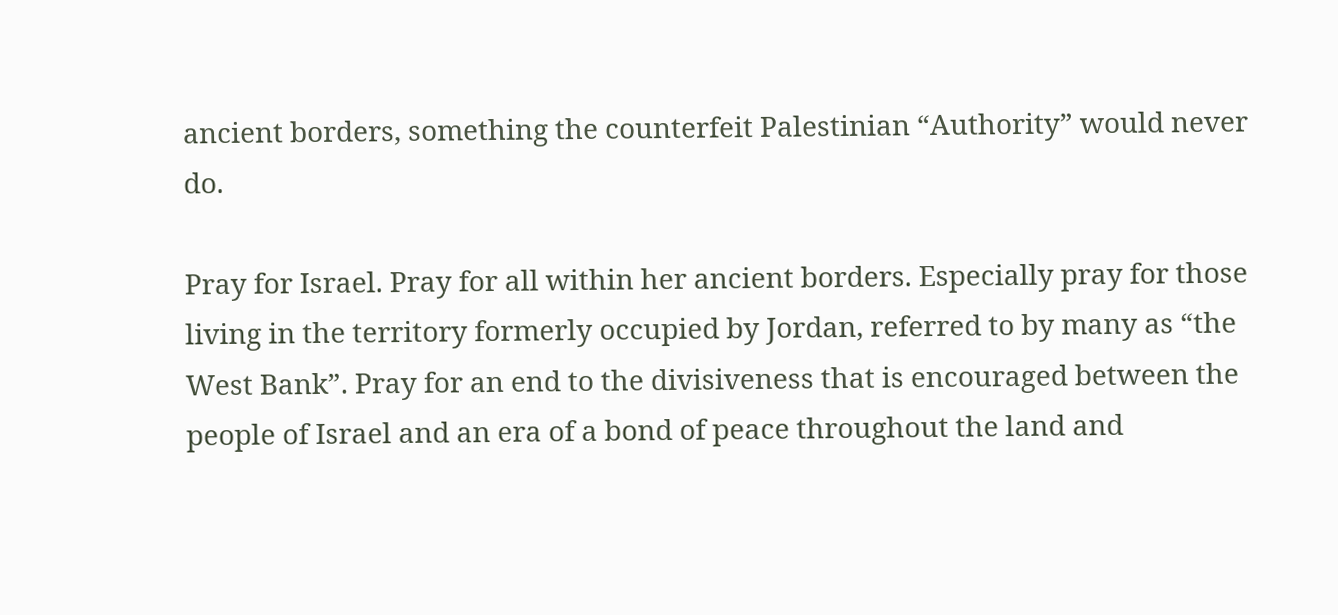ancient borders, something the counterfeit Palestinian “Authority” would never do.

Pray for Israel. Pray for all within her ancient borders. Especially pray for those living in the territory formerly occupied by Jordan, referred to by many as “the West Bank”. Pray for an end to the divisiveness that is encouraged between the people of Israel and an era of a bond of peace throughout the land and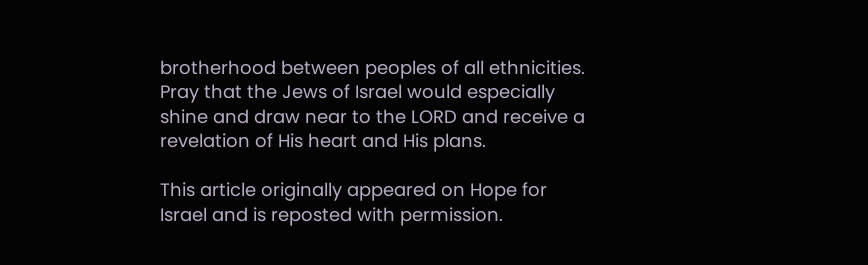brotherhood between peoples of all ethnicities. Pray that the Jews of Israel would especially shine and draw near to the LORD and receive a revelation of His heart and His plans.

This article originally appeared on Hope for Israel and is reposted with permission.